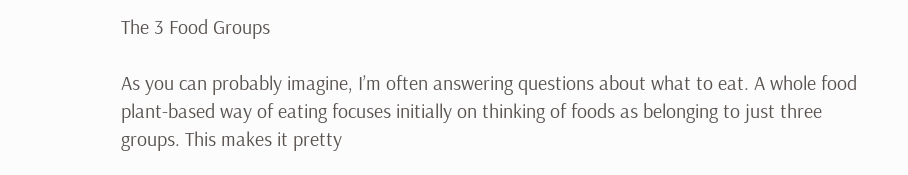The 3 Food Groups

As you can probably imagine, I’m often answering questions about what to eat. A whole food plant-based way of eating focuses initially on thinking of foods as belonging to just three groups. This makes it pretty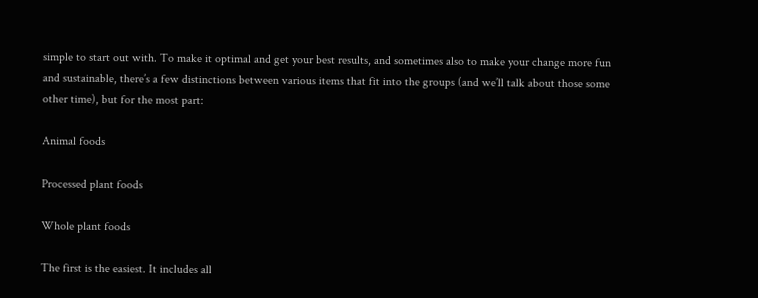simple to start out with. To make it optimal and get your best results, and sometimes also to make your change more fun and sustainable, there’s a few distinctions between various items that fit into the groups (and we’ll talk about those some other time), but for the most part:

Animal foods

Processed plant foods

Whole plant foods

The first is the easiest. It includes all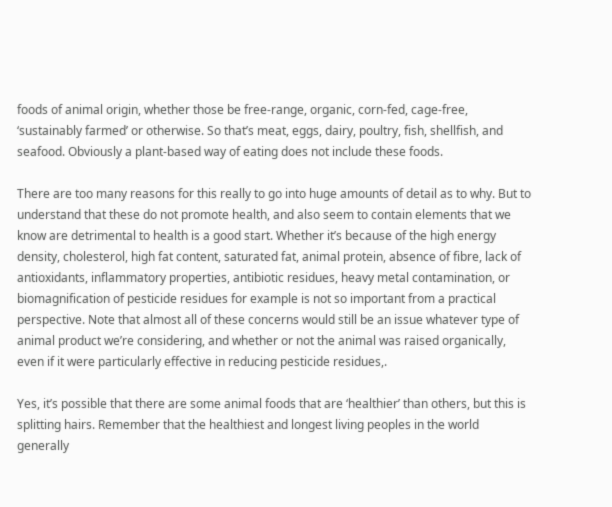foods of animal origin, whether those be free-range, organic, corn-fed, cage-free, ‘sustainably farmed’ or otherwise. So that’s meat, eggs, dairy, poultry, fish, shellfish, and seafood. Obviously a plant-based way of eating does not include these foods.

There are too many reasons for this really to go into huge amounts of detail as to why. But to understand that these do not promote health, and also seem to contain elements that we know are detrimental to health is a good start. Whether it’s because of the high energy density, cholesterol, high fat content, saturated fat, animal protein, absence of fibre, lack of antioxidants, inflammatory properties, antibiotic residues, heavy metal contamination, or biomagnification of pesticide residues for example is not so important from a practical perspective. Note that almost all of these concerns would still be an issue whatever type of animal product we’re considering, and whether or not the animal was raised organically, even if it were particularly effective in reducing pesticide residues,.

Yes, it’s possible that there are some animal foods that are ‘healthier’ than others, but this is splitting hairs. Remember that the healthiest and longest living peoples in the world generally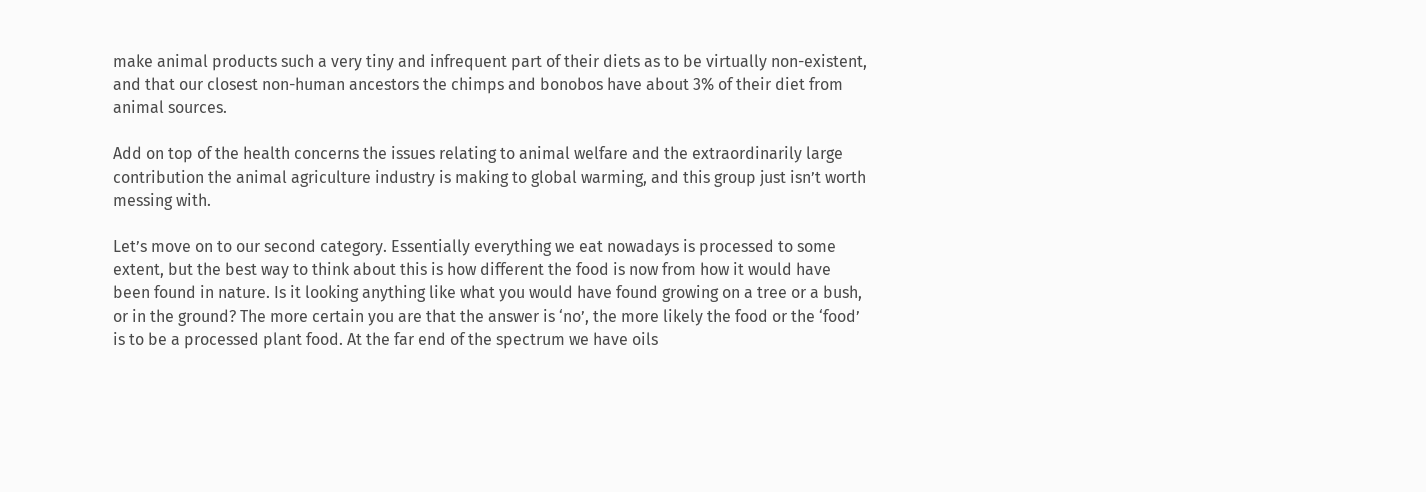make animal products such a very tiny and infrequent part of their diets as to be virtually non-existent, and that our closest non-human ancestors the chimps and bonobos have about 3% of their diet from animal sources.

Add on top of the health concerns the issues relating to animal welfare and the extraordinarily large contribution the animal agriculture industry is making to global warming, and this group just isn’t worth messing with.

Let’s move on to our second category. Essentially everything we eat nowadays is processed to some extent, but the best way to think about this is how different the food is now from how it would have been found in nature. Is it looking anything like what you would have found growing on a tree or a bush, or in the ground? The more certain you are that the answer is ‘no’, the more likely the food or the ‘food’ is to be a processed plant food. At the far end of the spectrum we have oils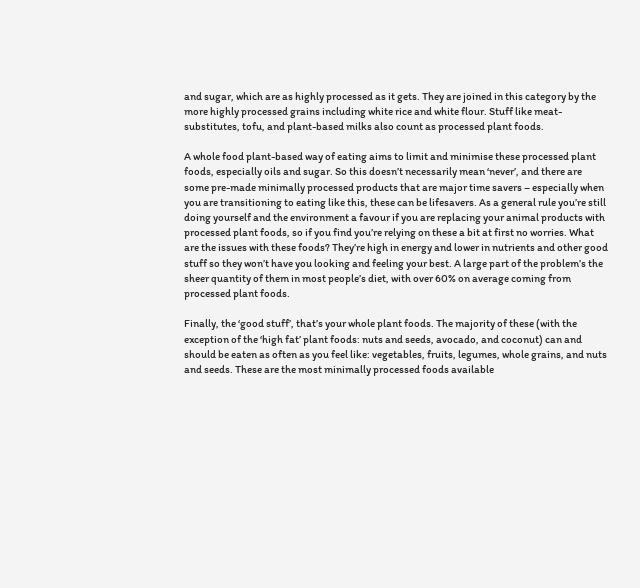and sugar, which are as highly processed as it gets. They are joined in this category by the more highly processed grains including white rice and white flour. Stuff like meat-substitutes, tofu, and plant-based milks also count as processed plant foods.

A whole food plant-based way of eating aims to limit and minimise these processed plant foods, especially oils and sugar. So this doesn’t necessarily mean ‘never’, and there are some pre-made minimally processed products that are major time savers – especially when you are transitioning to eating like this, these can be lifesavers. As a general rule you’re still doing yourself and the environment a favour if you are replacing your animal products with processed plant foods, so if you find you’re relying on these a bit at first no worries. What are the issues with these foods? They’re high in energy and lower in nutrients and other good stuff so they won’t have you looking and feeling your best. A large part of the problem’s the sheer quantity of them in most people’s diet, with over 60% on average coming from processed plant foods.

Finally, the ‘good stuff’, that’s your whole plant foods. The majority of these (with the exception of the ‘high fat’ plant foods: nuts and seeds, avocado, and coconut) can and should be eaten as often as you feel like: vegetables, fruits, legumes, whole grains, and nuts and seeds. These are the most minimally processed foods available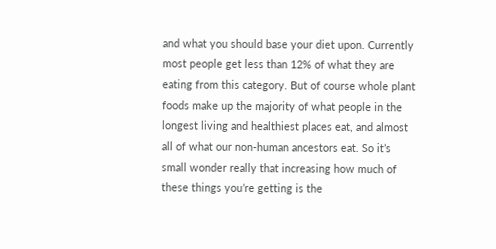and what you should base your diet upon. Currently most people get less than 12% of what they are eating from this category. But of course whole plant foods make up the majority of what people in the longest living and healthiest places eat, and almost all of what our non-human ancestors eat. So it’s small wonder really that increasing how much of these things you’re getting is the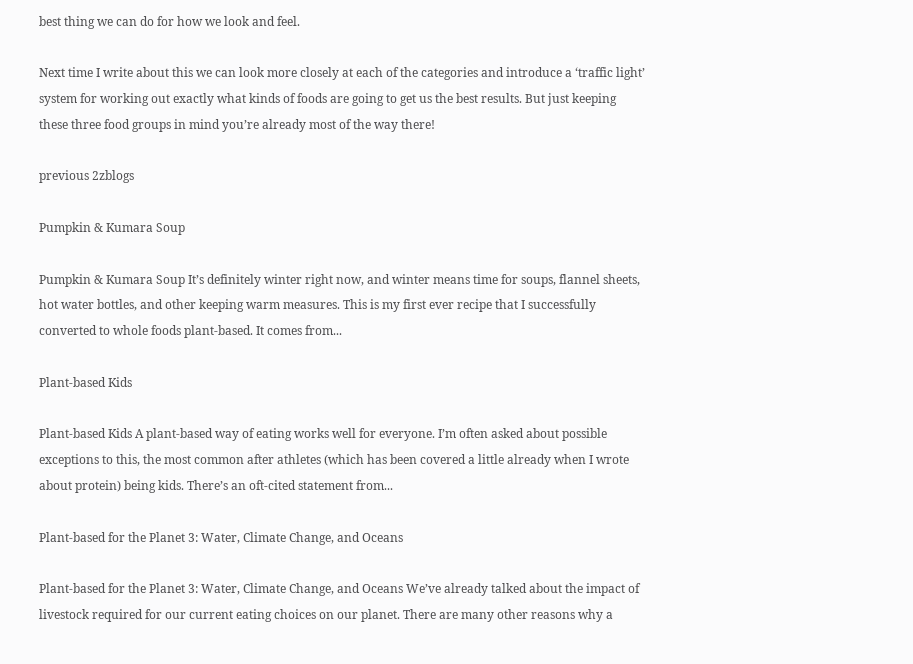best thing we can do for how we look and feel.

Next time I write about this we can look more closely at each of the categories and introduce a ‘traffic light’ system for working out exactly what kinds of foods are going to get us the best results. But just keeping these three food groups in mind you’re already most of the way there!

previous 2zblogs

Pumpkin & Kumara Soup

Pumpkin & Kumara Soup It’s definitely winter right now, and winter means time for soups, flannel sheets, hot water bottles, and other keeping warm measures. This is my first ever recipe that I successfully converted to whole foods plant-based. It comes from...

Plant-based Kids

Plant-based Kids A plant-based way of eating works well for everyone. I’m often asked about possible exceptions to this, the most common after athletes (which has been covered a little already when I wrote about protein) being kids. There’s an oft-cited statement from...

Plant-based for the Planet 3: Water, Climate Change, and Oceans

Plant-based for the Planet 3: Water, Climate Change, and Oceans We’ve already talked about the impact of livestock required for our current eating choices on our planet. There are many other reasons why a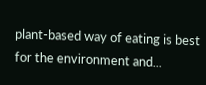plant-based way of eating is best for the environment and...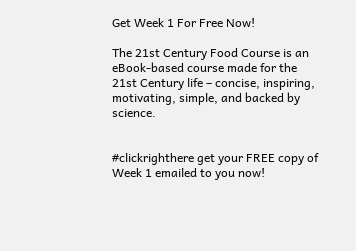Get Week 1 For Free Now!

The 21st Century Food Course is an eBook-based course made for the 21st Century life – concise, inspiring, motivating, simple, and backed by science.


#clickrighthere get your FREE copy of Week 1 emailed to you now!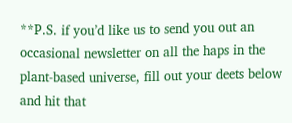**P.S. if you’d like us to send you out an occasional newsletter on all the haps in the plant-based universe, fill out your deets below and hit that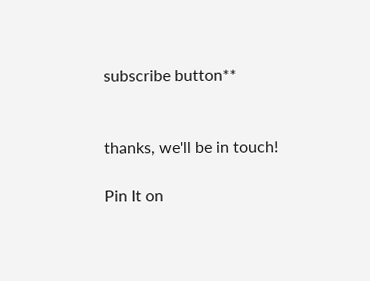subscribe button**


thanks, we'll be in touch!

Pin It on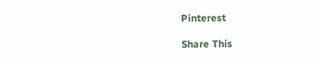Pinterest

Share This